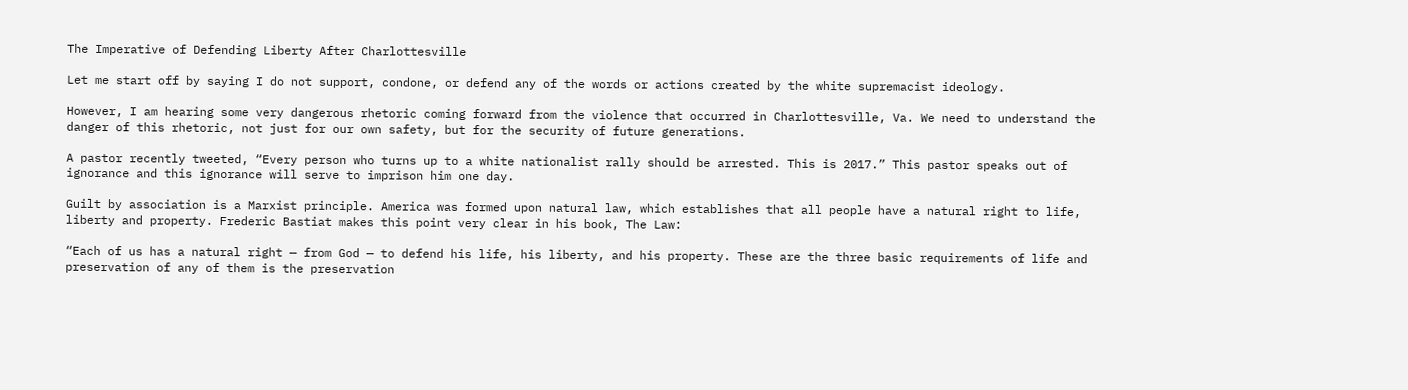The Imperative of Defending Liberty After Charlottesville

Let me start off by saying I do not support, condone, or defend any of the words or actions created by the white supremacist ideology.

However, I am hearing some very dangerous rhetoric coming forward from the violence that occurred in Charlottesville, Va. We need to understand the danger of this rhetoric, not just for our own safety, but for the security of future generations.

A pastor recently tweeted, “Every person who turns up to a white nationalist rally should be arrested. This is 2017.” This pastor speaks out of ignorance and this ignorance will serve to imprison him one day.

Guilt by association is a Marxist principle. America was formed upon natural law, which establishes that all people have a natural right to life, liberty and property. Frederic Bastiat makes this point very clear in his book, The Law:

“Each of us has a natural right — from God — to defend his life, his liberty, and his property. These are the three basic requirements of life and preservation of any of them is the preservation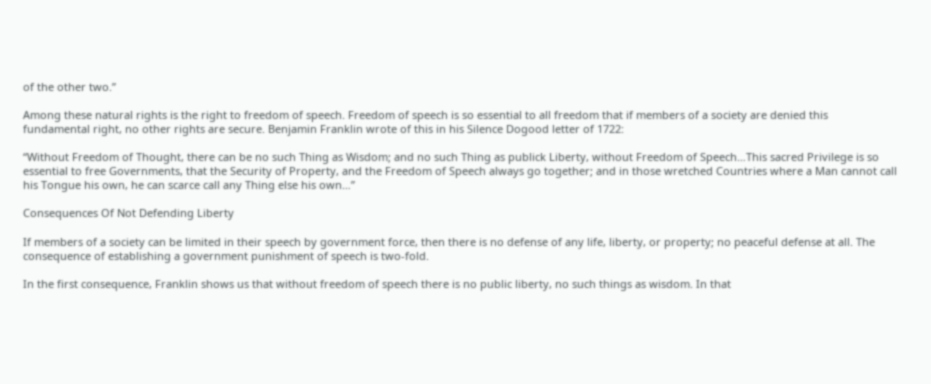of the other two.”

Among these natural rights is the right to freedom of speech. Freedom of speech is so essential to all freedom that if members of a society are denied this fundamental right, no other rights are secure. Benjamin Franklin wrote of this in his Silence Dogood letter of 1722:

“Without Freedom of Thought, there can be no such Thing as Wisdom; and no such Thing as publick Liberty, without Freedom of Speech…This sacred Privilege is so essential to free Governments, that the Security of Property, and the Freedom of Speech always go together; and in those wretched Countries where a Man cannot call his Tongue his own, he can scarce call any Thing else his own…”

Consequences Of Not Defending Liberty

If members of a society can be limited in their speech by government force, then there is no defense of any life, liberty, or property; no peaceful defense at all. The consequence of establishing a government punishment of speech is two-fold.

In the first consequence, Franklin shows us that without freedom of speech there is no public liberty, no such things as wisdom. In that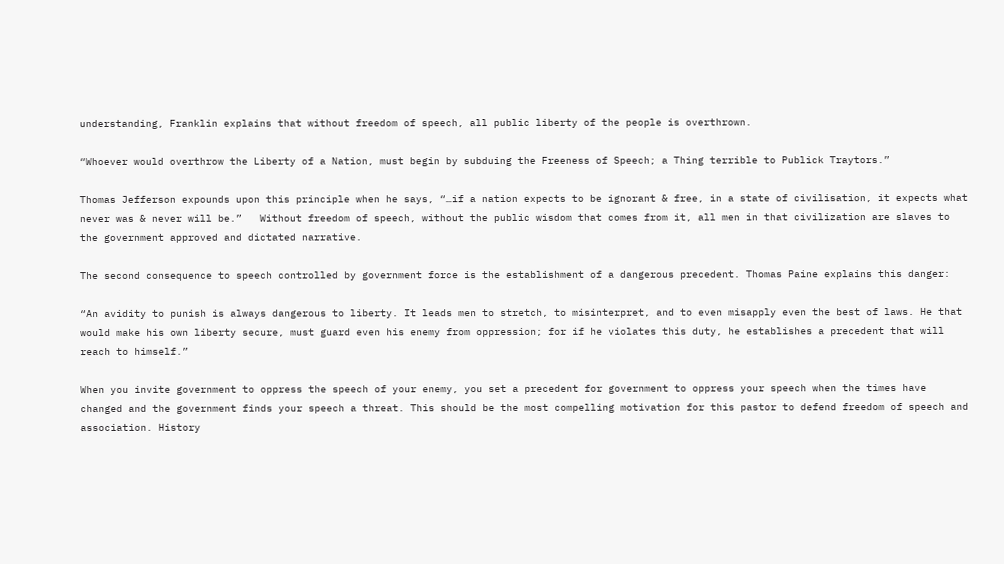understanding, Franklin explains that without freedom of speech, all public liberty of the people is overthrown.

“Whoever would overthrow the Liberty of a Nation, must begin by subduing the Freeness of Speech; a Thing terrible to Publick Traytors.”

Thomas Jefferson expounds upon this principle when he says, “…if a nation expects to be ignorant & free, in a state of civilisation, it expects what never was & never will be.”   Without freedom of speech, without the public wisdom that comes from it, all men in that civilization are slaves to the government approved and dictated narrative.

The second consequence to speech controlled by government force is the establishment of a dangerous precedent. Thomas Paine explains this danger:

“An avidity to punish is always dangerous to liberty. It leads men to stretch, to misinterpret, and to even misapply even the best of laws. He that would make his own liberty secure, must guard even his enemy from oppression; for if he violates this duty, he establishes a precedent that will reach to himself.”

When you invite government to oppress the speech of your enemy, you set a precedent for government to oppress your speech when the times have changed and the government finds your speech a threat. This should be the most compelling motivation for this pastor to defend freedom of speech and association. History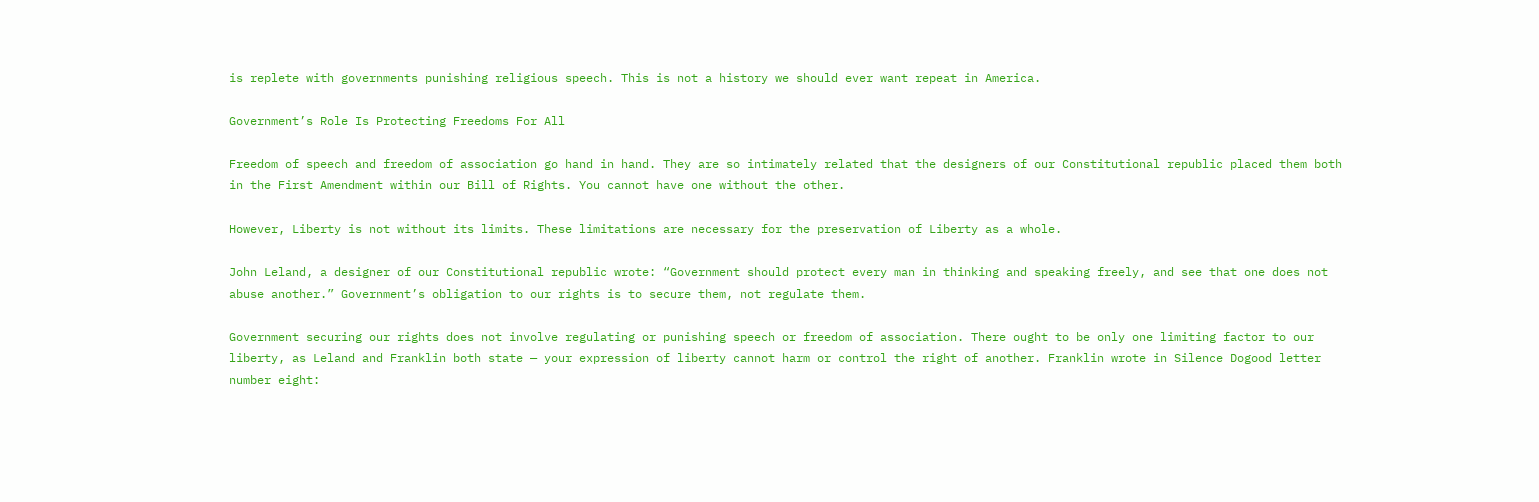is replete with governments punishing religious speech. This is not a history we should ever want repeat in America.

Government’s Role Is Protecting Freedoms For All

Freedom of speech and freedom of association go hand in hand. They are so intimately related that the designers of our Constitutional republic placed them both in the First Amendment within our Bill of Rights. You cannot have one without the other.

However, Liberty is not without its limits. These limitations are necessary for the preservation of Liberty as a whole.

John Leland, a designer of our Constitutional republic wrote: “Government should protect every man in thinking and speaking freely, and see that one does not abuse another.” Government’s obligation to our rights is to secure them, not regulate them.

Government securing our rights does not involve regulating or punishing speech or freedom of association. There ought to be only one limiting factor to our liberty, as Leland and Franklin both state — your expression of liberty cannot harm or control the right of another. Franklin wrote in Silence Dogood letter number eight: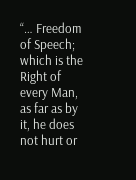“… Freedom of Speech; which is the Right of every Man, as far as by it, he does not hurt or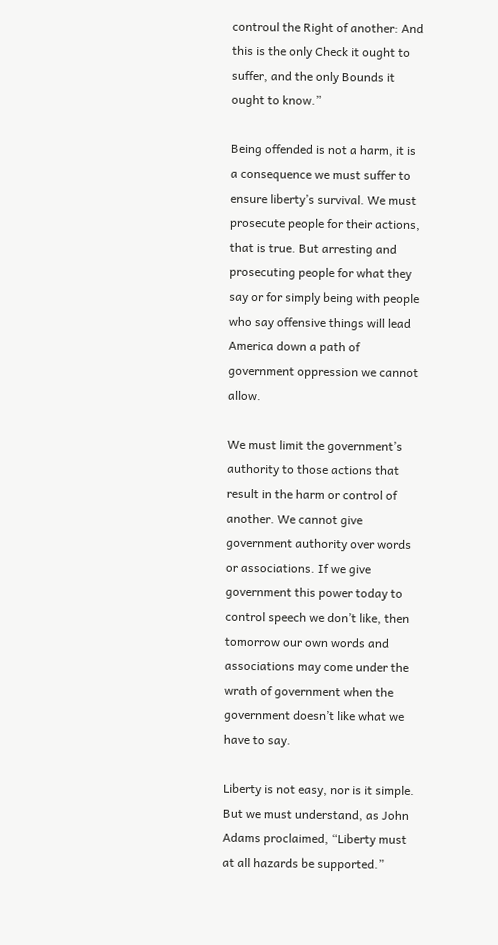controul the Right of another: And this is the only Check it ought to suffer, and the only Bounds it ought to know.”

Being offended is not a harm, it is a consequence we must suffer to ensure liberty’s survival. We must prosecute people for their actions, that is true. But arresting and prosecuting people for what they say or for simply being with people who say offensive things will lead America down a path of government oppression we cannot allow.

We must limit the government’s authority to those actions that result in the harm or control of another. We cannot give government authority over words or associations. If we give government this power today to control speech we don’t like, then tomorrow our own words and associations may come under the wrath of government when the government doesn’t like what we have to say.

Liberty is not easy, nor is it simple. But we must understand, as John Adams proclaimed, “Liberty must at all hazards be supported.”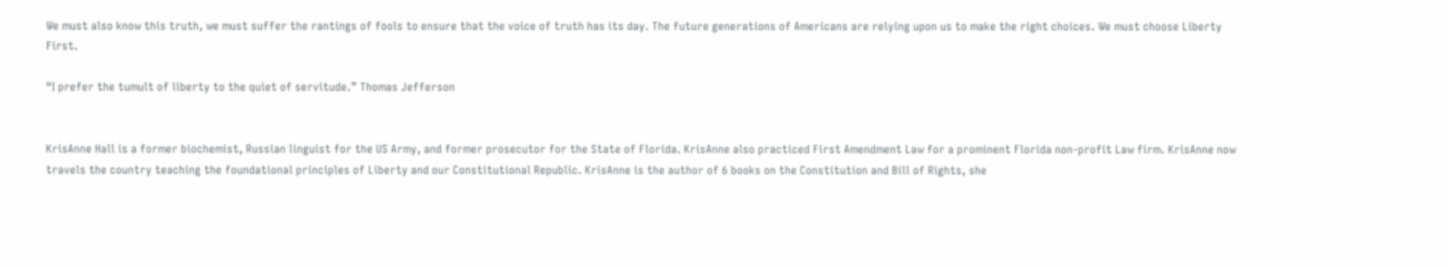We must also know this truth, we must suffer the rantings of fools to ensure that the voice of truth has its day. The future generations of Americans are relying upon us to make the right choices. We must choose Liberty First.

“I prefer the tumult of liberty to the quiet of servitude.” Thomas Jefferson


KrisAnne Hall is a former biochemist, Russian linguist for the US Army, and former prosecutor for the State of Florida. KrisAnne also practiced First Amendment Law for a prominent Florida non-profit Law firm. KrisAnne now travels the country teaching the foundational principles of Liberty and our Constitutional Republic. KrisAnne is the author of 6 books on the Constitution and Bill of Rights, she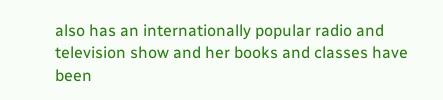also has an internationally popular radio and television show and her books and classes have been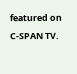featured on C-SPAN TV.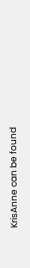KrisAnne can be found